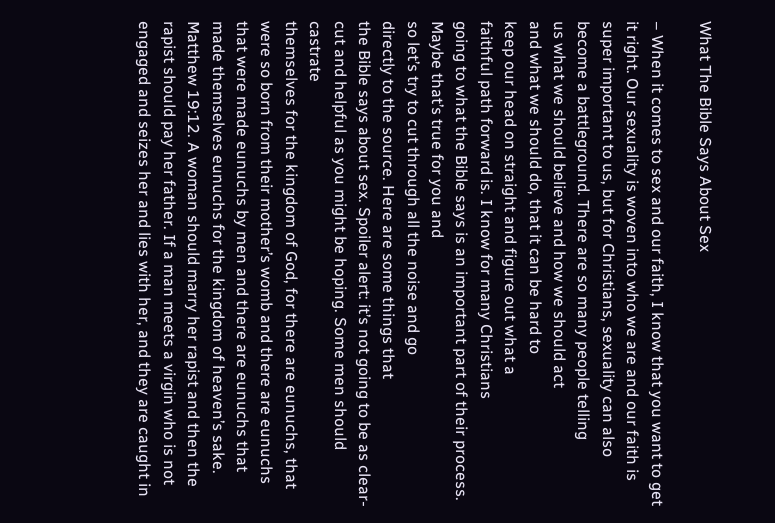What The Bible Says About Sex

– When it comes to sex and our faith, I know that you want to get it right. Our sexuality is woven into who we are and our faith is super important to us, but for Christians, sexuality can also become a battleground. There are so many people telling
us what we should believe and how we should act
and what we should do, that it can be hard to
keep our head on straight and figure out what a
faithful path forward is. I know for many Christians
going to what the Bible says is an important part of their process. Maybe that’s true for you and
so let’s try to cut through all the noise and go
directly to the source. Here are some things that
the Bible says about sex. Spoiler alert: it’s not going to be as clear-cut and helpful as you might be hoping. Some men should castrate
themselves for the kingdom of God, for there are eunuchs, that were so born from their mother’s womb and there are eunuchs that were made eunuchs by men and there are eunuchs that
made themselves eunuchs for the kingdom of heaven’s sake. Matthew 19:12. A woman should marry her rapist and then the rapist should pay her father. If a man meets a virgin who is not engaged and seizes her and lies with her, and they are caught in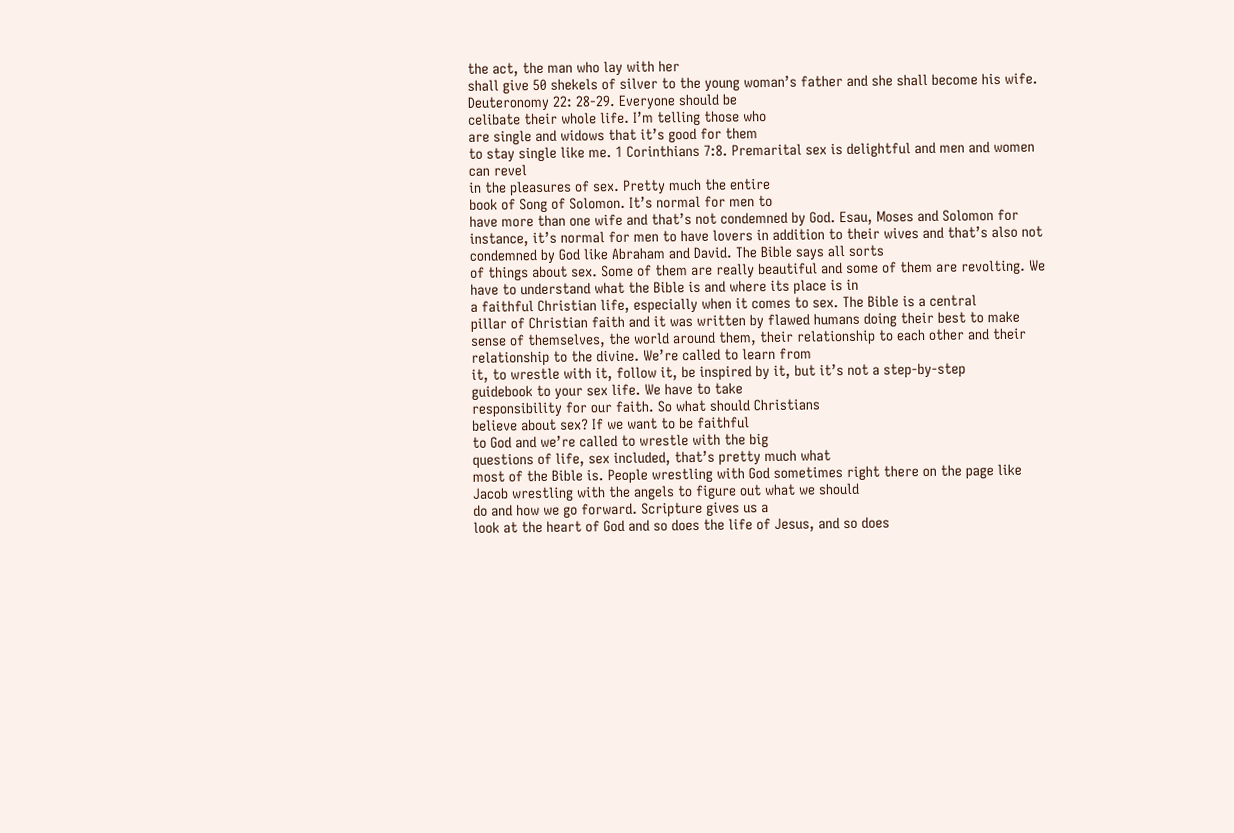the act, the man who lay with her
shall give 50 shekels of silver to the young woman’s father and she shall become his wife. Deuteronomy 22: 28-29. Everyone should be
celibate their whole life. I’m telling those who
are single and widows that it’s good for them
to stay single like me. 1 Corinthians 7:8. Premarital sex is delightful and men and women can revel
in the pleasures of sex. Pretty much the entire
book of Song of Solomon. It’s normal for men to
have more than one wife and that’s not condemned by God. Esau, Moses and Solomon for instance, it’s normal for men to have lovers in addition to their wives and that’s also not condemned by God like Abraham and David. The Bible says all sorts
of things about sex. Some of them are really beautiful and some of them are revolting. We have to understand what the Bible is and where its place is in
a faithful Christian life, especially when it comes to sex. The Bible is a central
pillar of Christian faith and it was written by flawed humans doing their best to make
sense of themselves, the world around them, their relationship to each other and their relationship to the divine. We’re called to learn from
it, to wrestle with it, follow it, be inspired by it, but it’s not a step-by-step
guidebook to your sex life. We have to take
responsibility for our faith. So what should Christians
believe about sex? If we want to be faithful
to God and we’re called to wrestle with the big
questions of life, sex included, that’s pretty much what
most of the Bible is. People wrestling with God sometimes right there on the page like Jacob wrestling with the angels to figure out what we should
do and how we go forward. Scripture gives us a
look at the heart of God and so does the life of Jesus, and so does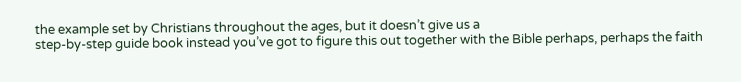the example set by Christians throughout the ages, but it doesn’t give us a
step-by-step guide book instead you’ve got to figure this out together with the Bible perhaps, perhaps the faith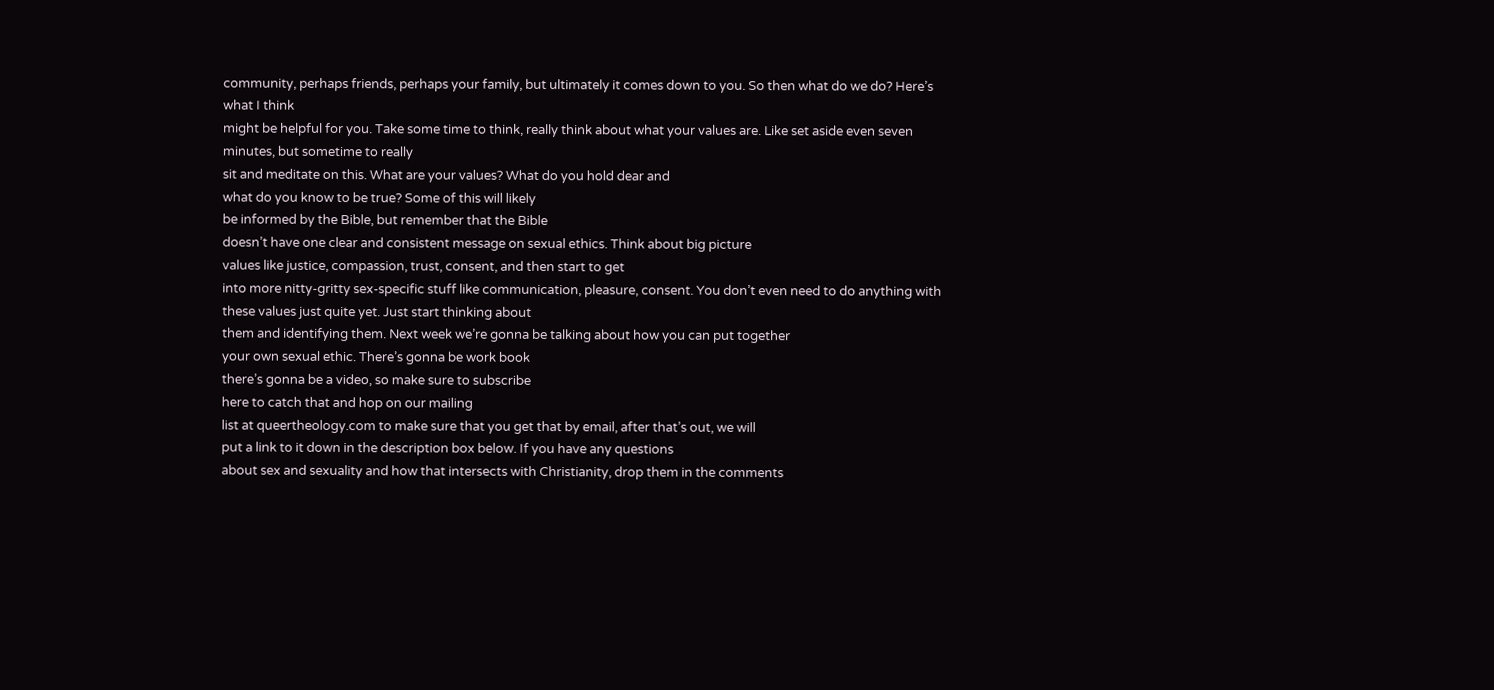community, perhaps friends, perhaps your family, but ultimately it comes down to you. So then what do we do? Here’s what I think
might be helpful for you. Take some time to think, really think about what your values are. Like set aside even seven minutes, but sometime to really
sit and meditate on this. What are your values? What do you hold dear and
what do you know to be true? Some of this will likely
be informed by the Bible, but remember that the Bible
doesn’t have one clear and consistent message on sexual ethics. Think about big picture
values like justice, compassion, trust, consent, and then start to get
into more nitty-gritty sex-specific stuff like communication, pleasure, consent. You don’t even need to do anything with these values just quite yet. Just start thinking about
them and identifying them. Next week we’re gonna be talking about how you can put together
your own sexual ethic. There’s gonna be work book
there’s gonna be a video, so make sure to subscribe
here to catch that and hop on our mailing
list at queertheology.com to make sure that you get that by email, after that’s out, we will
put a link to it down in the description box below. If you have any questions
about sex and sexuality and how that intersects with Christianity, drop them in the comments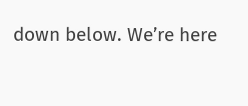down below. We’re here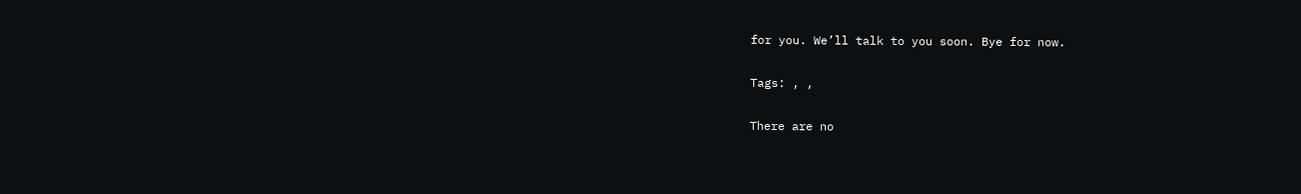for you. We’ll talk to you soon. Bye for now.

Tags: , ,

There are no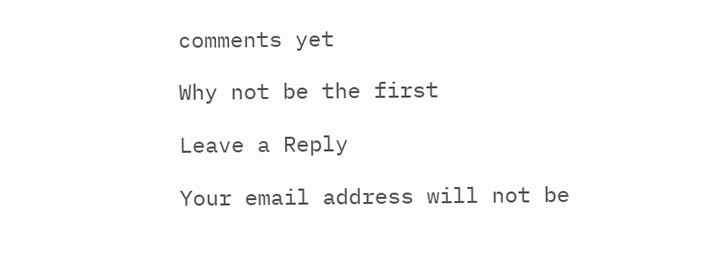comments yet

Why not be the first

Leave a Reply

Your email address will not be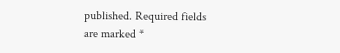published. Required fields are marked *